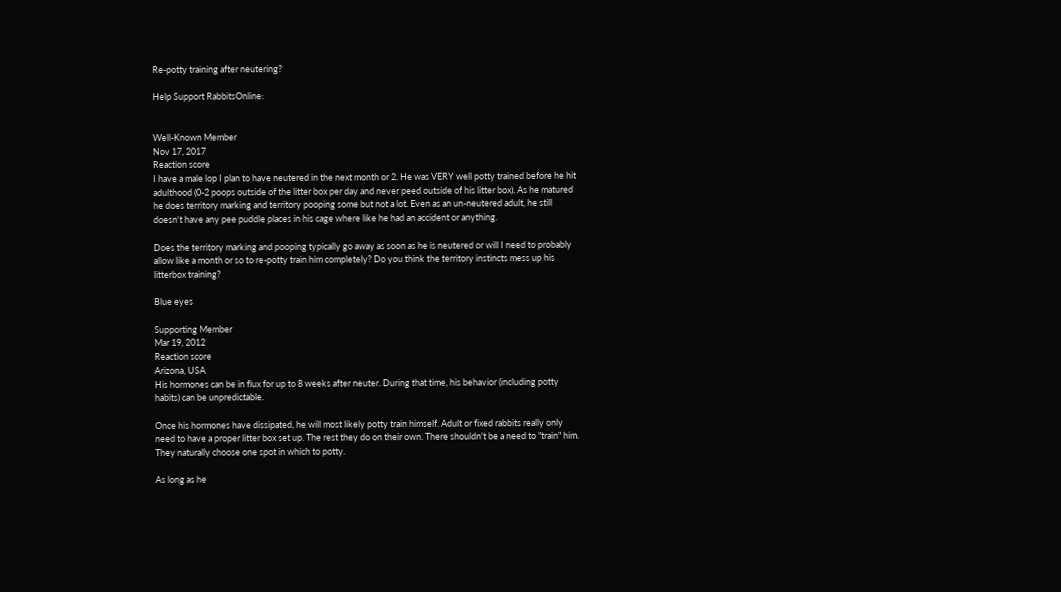Re-potty training after neutering?

Help Support RabbitsOnline:


Well-Known Member
Nov 17, 2017
Reaction score
I have a male lop I plan to have neutered in the next month or 2. He was VERY well potty trained before he hit adulthood (0-2 poops outside of the litter box per day and never peed outside of his litter box). As he matured he does territory marking and territory pooping some but not a lot. Even as an un-neutered adult, he still doesn't have any pee puddle places in his cage where like he had an accident or anything.

Does the territory marking and pooping typically go away as soon as he is neutered or will I need to probably allow like a month or so to re-potty train him completely? Do you think the territory instincts mess up his litterbox training?

Blue eyes

Supporting Member
Mar 19, 2012
Reaction score
Arizona, USA
His hormones can be in flux for up to 8 weeks after neuter. During that time, his behavior (including potty habits) can be unpredictable.

Once his hormones have dissipated, he will most likely potty train himself. Adult or fixed rabbits really only need to have a proper litter box set up. The rest they do on their own. There shouldn't be a need to "train" him. They naturally choose one spot in which to potty.

As long as he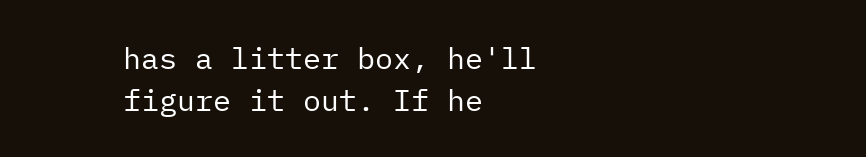has a litter box, he'll figure it out. If he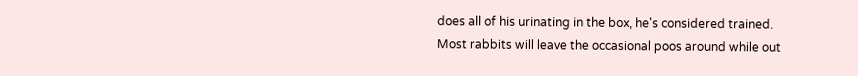does all of his urinating in the box, he's considered trained. Most rabbits will leave the occasional poos around while out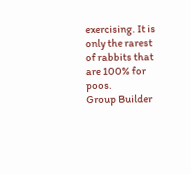exercising. It is only the rarest of rabbits that are 100% for poos.
Group Builder